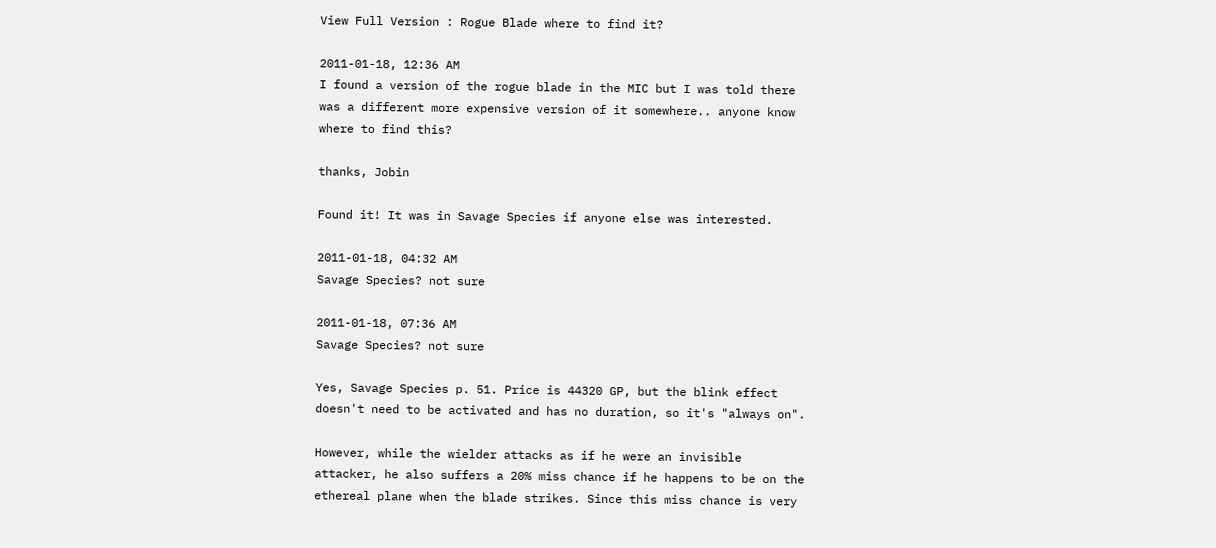View Full Version : Rogue Blade where to find it?

2011-01-18, 12:36 AM
I found a version of the rogue blade in the MIC but I was told there was a different more expensive version of it somewhere.. anyone know where to find this?

thanks, Jobin

Found it! It was in Savage Species if anyone else was interested.

2011-01-18, 04:32 AM
Savage Species? not sure

2011-01-18, 07:36 AM
Savage Species? not sure

Yes, Savage Species p. 51. Price is 44320 GP, but the blink effect doesn't need to be activated and has no duration, so it's "always on".

However, while the wielder attacks as if he were an invisible attacker, he also suffers a 20% miss chance if he happens to be on the ethereal plane when the blade strikes. Since this miss chance is very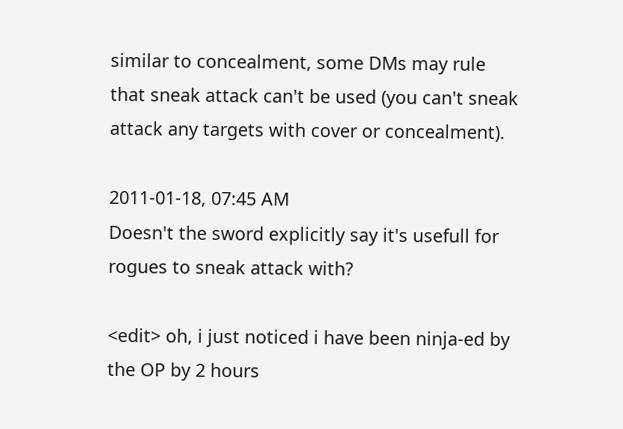similar to concealment, some DMs may rule that sneak attack can't be used (you can't sneak attack any targets with cover or concealment).

2011-01-18, 07:45 AM
Doesn't the sword explicitly say it's usefull for rogues to sneak attack with?

<edit> oh, i just noticed i have been ninja-ed by the OP by 2 hours